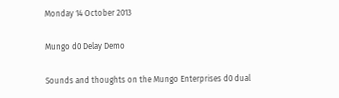Monday 14 October 2013

Mungo d0 Delay Demo

Sounds and thoughts on the Mungo Enterprises d0 dual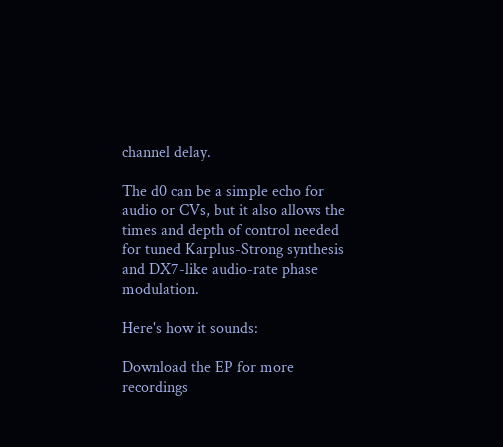channel delay.

The d0 can be a simple echo for audio or CVs, but it also allows the times and depth of control needed for tuned Karplus-Strong synthesis and DX7-like audio-rate phase modulation.

Here's how it sounds:

Download the EP for more recordings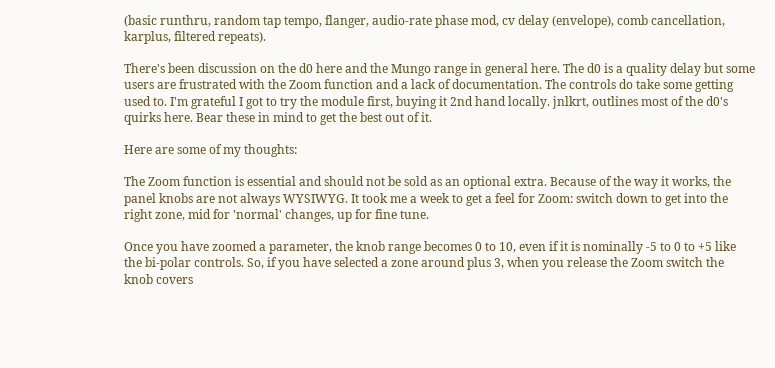(basic runthru, random tap tempo, flanger, audio-rate phase mod, cv delay (envelope), comb cancellation, karplus, filtered repeats).

There's been discussion on the d0 here and the Mungo range in general here. The d0 is a quality delay but some users are frustrated with the Zoom function and a lack of documentation. The controls do take some getting used to. I'm grateful I got to try the module first, buying it 2nd hand locally. jnlkrt, outlines most of the d0's quirks here. Bear these in mind to get the best out of it.

Here are some of my thoughts:

The Zoom function is essential and should not be sold as an optional extra. Because of the way it works, the panel knobs are not always WYSIWYG. It took me a week to get a feel for Zoom: switch down to get into the right zone, mid for 'normal' changes, up for fine tune.

Once you have zoomed a parameter, the knob range becomes 0 to 10, even if it is nominally -5 to 0 to +5 like the bi-polar controls. So, if you have selected a zone around plus 3, when you release the Zoom switch the knob covers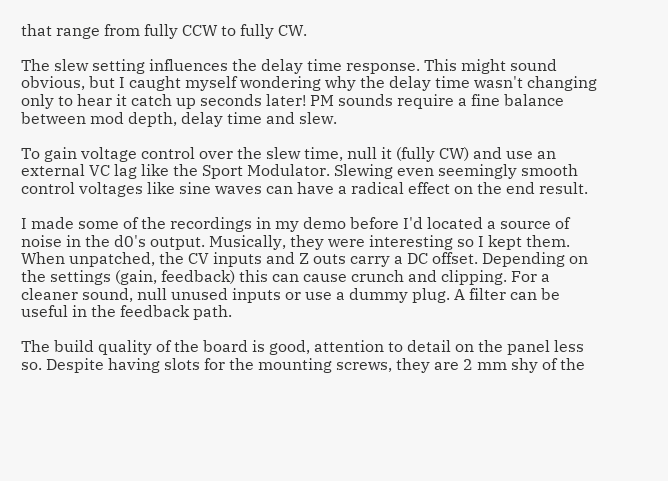that range from fully CCW to fully CW.

The slew setting influences the delay time response. This might sound obvious, but I caught myself wondering why the delay time wasn't changing only to hear it catch up seconds later! PM sounds require a fine balance between mod depth, delay time and slew.

To gain voltage control over the slew time, null it (fully CW) and use an external VC lag like the Sport Modulator. Slewing even seemingly smooth control voltages like sine waves can have a radical effect on the end result.

I made some of the recordings in my demo before I'd located a source of noise in the d0's output. Musically, they were interesting so I kept them. When unpatched, the CV inputs and Z outs carry a DC offset. Depending on the settings (gain, feedback) this can cause crunch and clipping. For a cleaner sound, null unused inputs or use a dummy plug. A filter can be useful in the feedback path.

The build quality of the board is good, attention to detail on the panel less so. Despite having slots for the mounting screws, they are 2 mm shy of the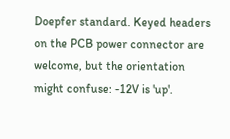Doepfer standard. Keyed headers on the PCB power connector are welcome, but the orientation might confuse: -12V is 'up'.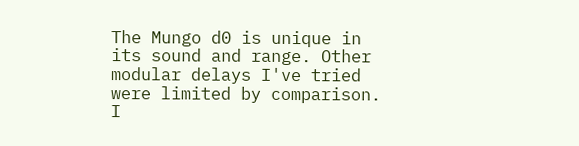The Mungo d0 is unique in its sound and range. Other modular delays I've tried were limited by comparison. I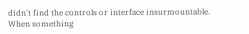didn't find the controls or interface insurmountable. When something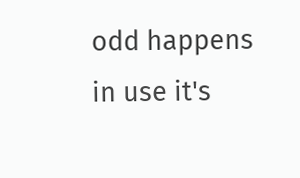odd happens in use it's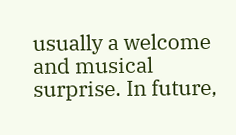usually a welcome and musical surprise. In future,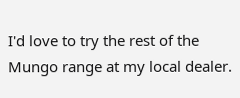I'd love to try the rest of the Mungo range at my local dealer.